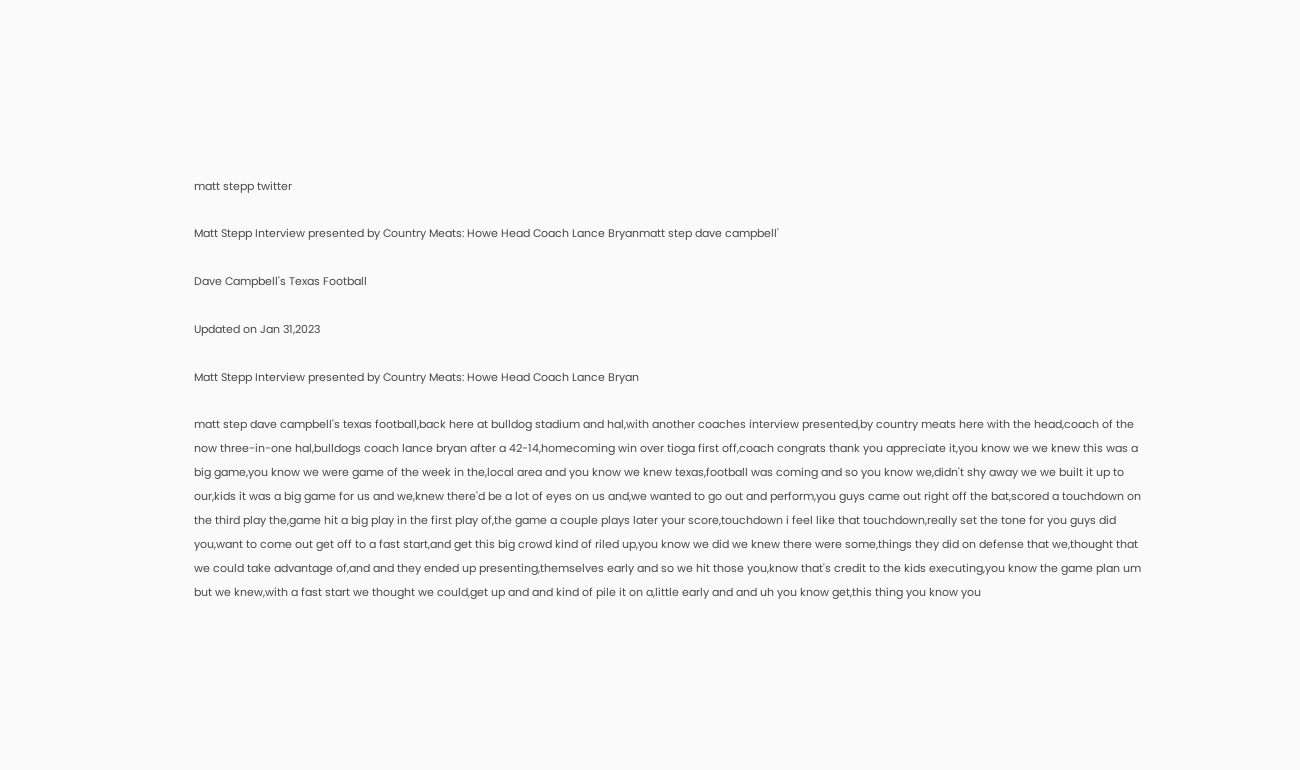matt stepp twitter

Matt Stepp Interview presented by Country Meats: Howe Head Coach Lance Bryanmatt step dave campbell'

Dave Campbell's Texas Football

Updated on Jan 31,2023

Matt Stepp Interview presented by Country Meats: Howe Head Coach Lance Bryan

matt step dave campbell's texas football,back here at bulldog stadium and hal,with another coaches interview presented,by country meats here with the head,coach of the now three-in-one hal,bulldogs coach lance bryan after a 42-14,homecoming win over tioga first off,coach congrats thank you appreciate it,you know we we knew this was a big game,you know we were game of the week in the,local area and you know we knew texas,football was coming and so you know we,didn't shy away we we built it up to our,kids it was a big game for us and we,knew there'd be a lot of eyes on us and,we wanted to go out and perform,you guys came out right off the bat,scored a touchdown on the third play the,game hit a big play in the first play of,the game a couple plays later your score,touchdown i feel like that touchdown,really set the tone for you guys did you,want to come out get off to a fast start,and get this big crowd kind of riled up,you know we did we knew there were some,things they did on defense that we,thought that we could take advantage of,and and they ended up presenting,themselves early and so we hit those you,know that's credit to the kids executing,you know the game plan um but we knew,with a fast start we thought we could,get up and and kind of pile it on a,little early and and uh you know get,this thing you know you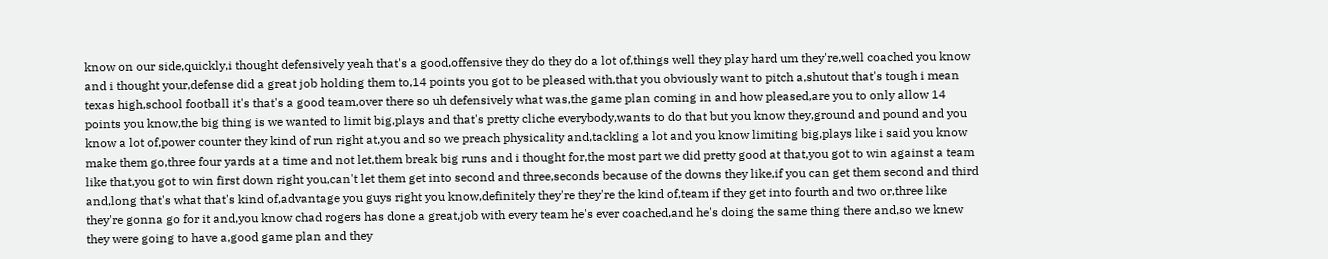know on our side,quickly,i thought defensively yeah that's a good,offensive they do they do a lot of,things well they play hard um they're,well coached you know and i thought your,defense did a great job holding them to,14 points you got to be pleased with,that you obviously want to pitch a,shutout that's tough i mean texas high,school football it's that's a good team,over there so uh defensively what was,the game plan coming in and how pleased,are you to only allow 14 points you know,the big thing is we wanted to limit big,plays and that's pretty cliche everybody,wants to do that but you know they,ground and pound and you know a lot of,power counter they kind of run right at,you and so we preach physicality and,tackling a lot and you know limiting big,plays like i said you know make them go,three four yards at a time and not let,them break big runs and i thought for,the most part we did pretty good at that,you got to win against a team like that,you got to win first down right you,can't let them get into second and three,seconds because of the downs they like,if you can get them second and third and,long that's what that's kind of,advantage you guys right you know,definitely they're they're the kind of,team if they get into fourth and two or,three like they're gonna go for it and,you know chad rogers has done a great,job with every team he's ever coached,and he's doing the same thing there and,so we knew they were going to have a,good game plan and they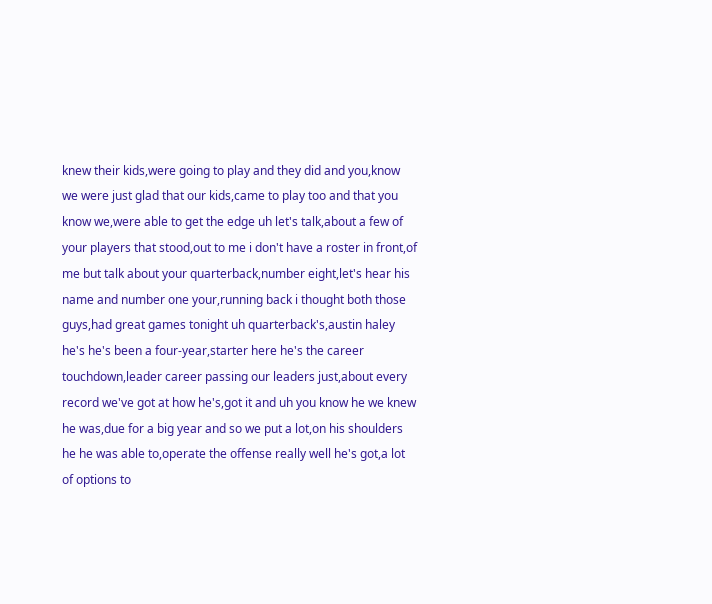knew their kids,were going to play and they did and you,know we were just glad that our kids,came to play too and that you know we,were able to get the edge uh let's talk,about a few of your players that stood,out to me i don't have a roster in front,of me but talk about your quarterback,number eight,let's hear his name and number one your,running back i thought both those guys,had great games tonight uh quarterback's,austin haley he's he's been a four-year,starter here he's the career touchdown,leader career passing our leaders just,about every record we've got at how he's,got it and uh you know he we knew he was,due for a big year and so we put a lot,on his shoulders he he was able to,operate the offense really well he's got,a lot of options to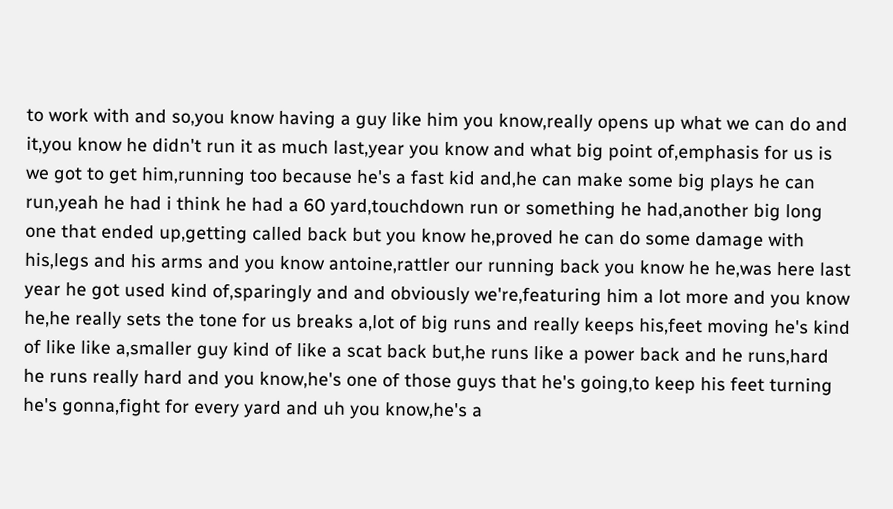to work with and so,you know having a guy like him you know,really opens up what we can do and it,you know he didn't run it as much last,year you know and what big point of,emphasis for us is we got to get him,running too because he's a fast kid and,he can make some big plays he can run,yeah he had i think he had a 60 yard,touchdown run or something he had,another big long one that ended up,getting called back but you know he,proved he can do some damage with his,legs and his arms and you know antoine,rattler our running back you know he he,was here last year he got used kind of,sparingly and and obviously we're,featuring him a lot more and you know he,he really sets the tone for us breaks a,lot of big runs and really keeps his,feet moving he's kind of like like a,smaller guy kind of like a scat back but,he runs like a power back and he runs,hard he runs really hard and you know,he's one of those guys that he's going,to keep his feet turning he's gonna,fight for every yard and uh you know,he's a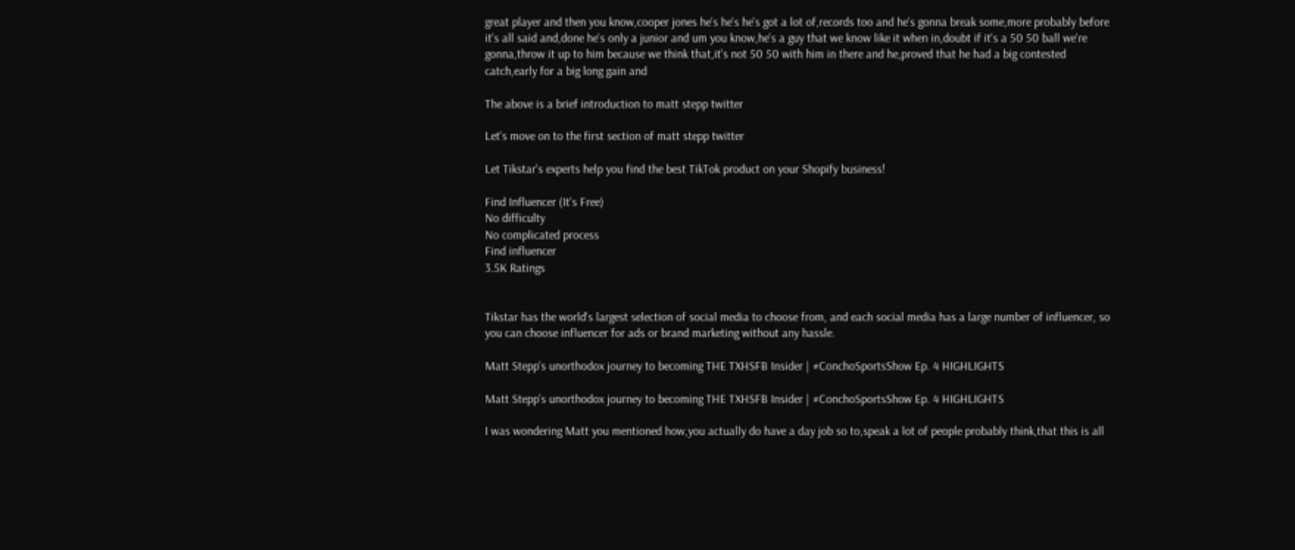great player and then you know,cooper jones he's he's he's got a lot of,records too and he's gonna break some,more probably before it's all said and,done he's only a junior and um you know,he's a guy that we know like it when in,doubt if it's a 50 50 ball we're gonna,throw it up to him because we think that,it's not 50 50 with him in there and he,proved that he had a big contested catch,early for a big long gain and

The above is a brief introduction to matt stepp twitter

Let's move on to the first section of matt stepp twitter

Let Tikstar's experts help you find the best TikTok product on your Shopify business!

Find Influencer (It's Free)
No difficulty
No complicated process
Find influencer
3.5K Ratings


Tikstar has the world's largest selection of social media to choose from, and each social media has a large number of influencer, so you can choose influencer for ads or brand marketing without any hassle.

Matt Stepp's unorthodox journey to becoming THE TXHSFB Insider | #ConchoSportsShow Ep. 4 HIGHLIGHTS

Matt Stepp's unorthodox journey to becoming THE TXHSFB Insider | #ConchoSportsShow Ep. 4 HIGHLIGHTS

I was wondering Matt you mentioned how,you actually do have a day job so to,speak a lot of people probably think,that this is all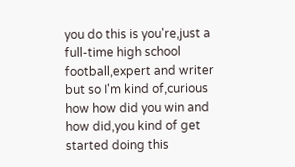you do this is you're,just a full-time high school football,expert and writer but so I'm kind of,curious how how did you win and how did,you kind of get started doing this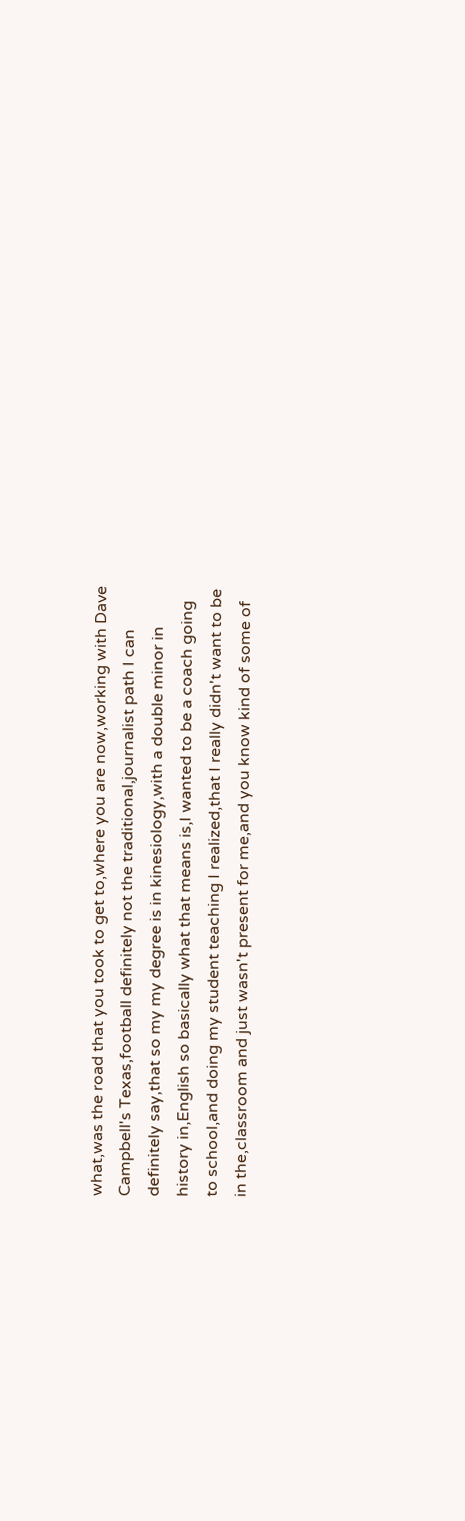what,was the road that you took to get to,where you are now,working with Dave Campbell's Texas,football definitely not the traditional,journalist path I can definitely say,that so my my degree is in kinesiology,with a double minor in history in,English so basically what that means is,I wanted to be a coach going to school,and doing my student teaching I realized,that I really didn't want to be in the,classroom and just wasn't present for me,and you know kind of some of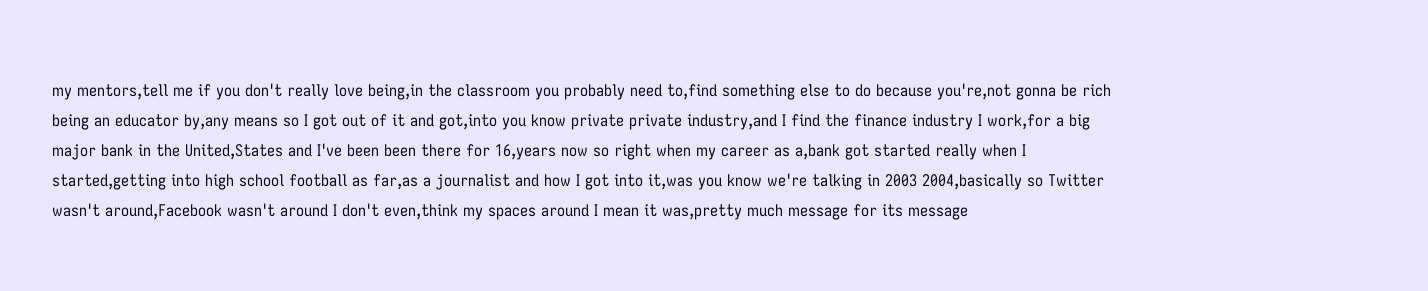my mentors,tell me if you don't really love being,in the classroom you probably need to,find something else to do because you're,not gonna be rich being an educator by,any means so I got out of it and got,into you know private private industry,and I find the finance industry I work,for a big major bank in the United,States and I've been been there for 16,years now so right when my career as a,bank got started really when I started,getting into high school football as far,as a journalist and how I got into it,was you know we're talking in 2003 2004,basically so Twitter wasn't around,Facebook wasn't around I don't even,think my spaces around I mean it was,pretty much message for its message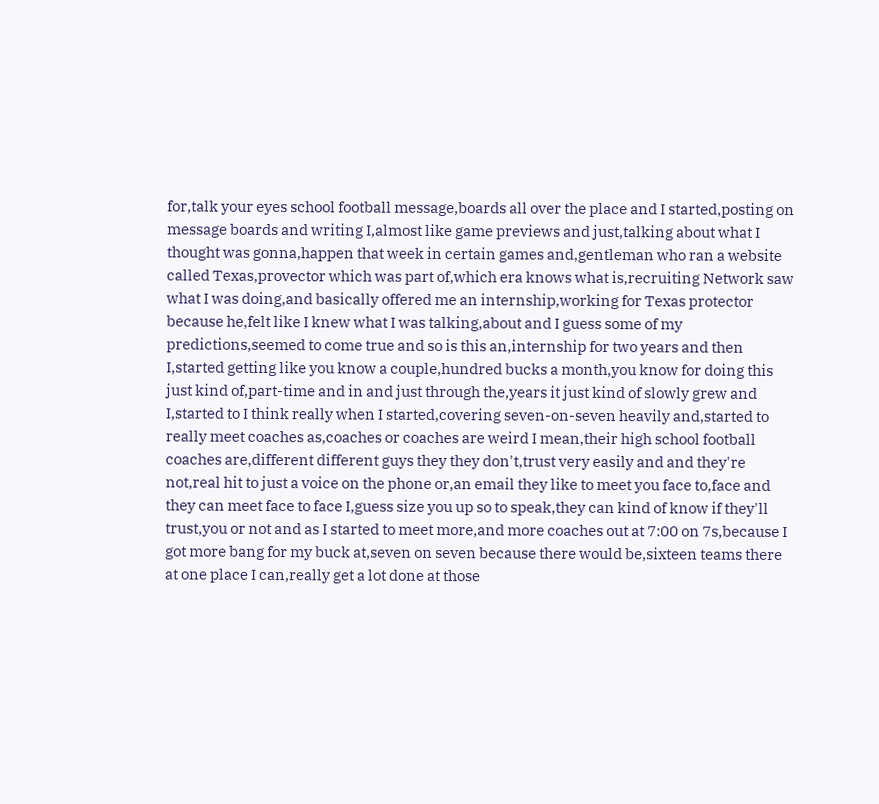for,talk your eyes school football message,boards all over the place and I started,posting on message boards and writing I,almost like game previews and just,talking about what I thought was gonna,happen that week in certain games and,gentleman who ran a website called Texas,provector which was part of,which era knows what is,recruiting Network saw what I was doing,and basically offered me an internship,working for Texas protector because he,felt like I knew what I was talking,about and I guess some of my predictions,seemed to come true and so is this an,internship for two years and then I,started getting like you know a couple,hundred bucks a month,you know for doing this just kind of,part-time and in and just through the,years it just kind of slowly grew and I,started to I think really when I started,covering seven-on-seven heavily and,started to really meet coaches as,coaches or coaches are weird I mean,their high school football coaches are,different different guys they they don't,trust very easily and and they're not,real hit to just a voice on the phone or,an email they like to meet you face to,face and they can meet face to face I,guess size you up so to speak,they can kind of know if they'll trust,you or not and as I started to meet more,and more coaches out at 7:00 on 7s,because I got more bang for my buck at,seven on seven because there would be,sixteen teams there at one place I can,really get a lot done at those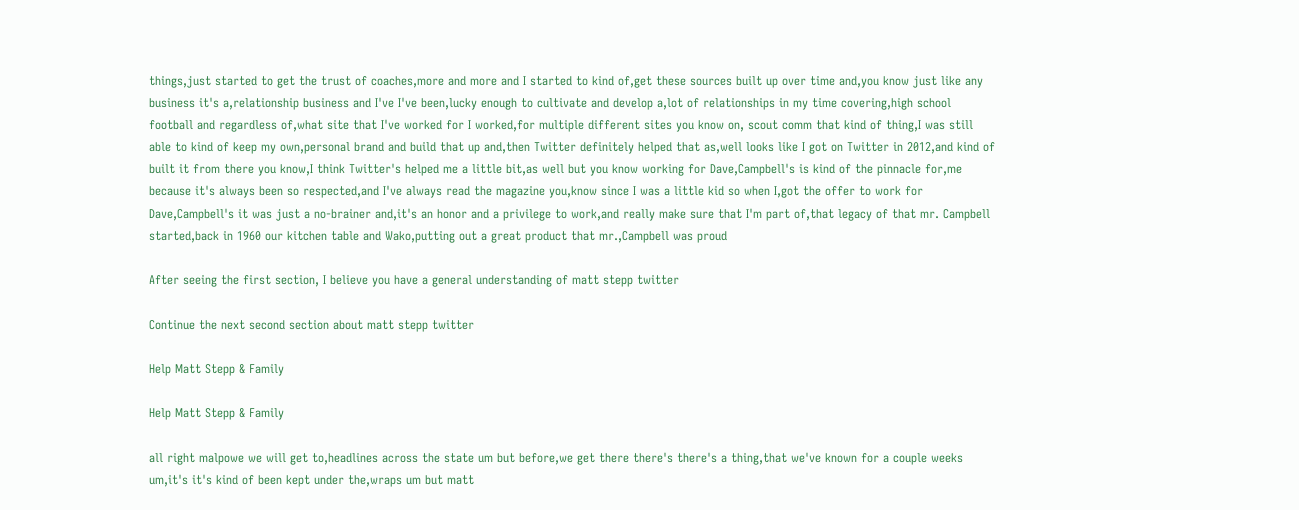things,just started to get the trust of coaches,more and more and I started to kind of,get these sources built up over time and,you know just like any business it's a,relationship business and I've I've been,lucky enough to cultivate and develop a,lot of relationships in my time covering,high school football and regardless of,what site that I've worked for I worked,for multiple different sites you know on, scout comm that kind of thing,I was still able to kind of keep my own,personal brand and build that up and,then Twitter definitely helped that as,well looks like I got on Twitter in 2012,and kind of built it from there you know,I think Twitter's helped me a little bit,as well but you know working for Dave,Campbell's is kind of the pinnacle for,me because it's always been so respected,and I've always read the magazine you,know since I was a little kid so when I,got the offer to work for Dave,Campbell's it was just a no-brainer and,it's an honor and a privilege to work,and really make sure that I'm part of,that legacy of that mr. Campbell started,back in 1960 our kitchen table and Wako,putting out a great product that mr.,Campbell was proud

After seeing the first section, I believe you have a general understanding of matt stepp twitter

Continue the next second section about matt stepp twitter

Help Matt Stepp & Family

Help Matt Stepp & Family

all right malpowe we will get to,headlines across the state um but before,we get there there's there's a thing,that we've known for a couple weeks um,it's it's kind of been kept under the,wraps um but matt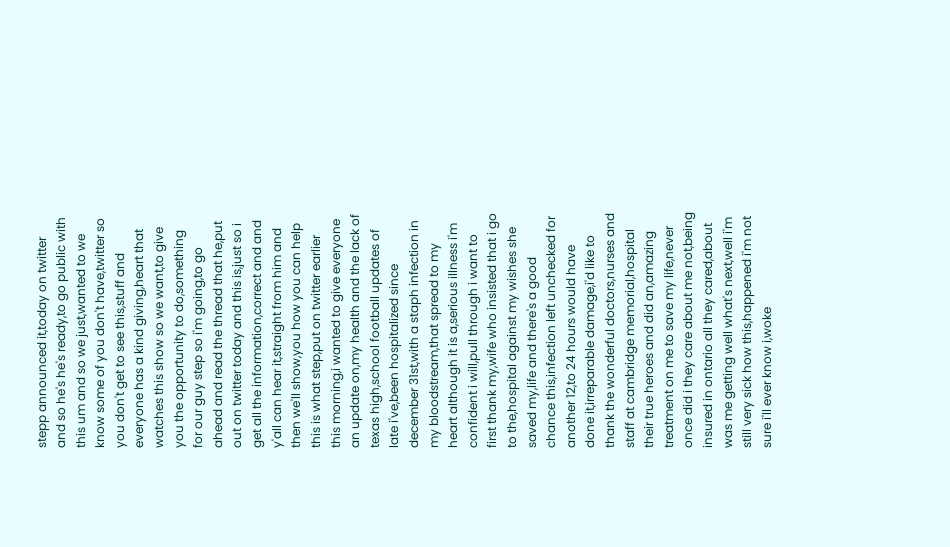stepp announced it,today on twitter and so he's he's ready,to go public with this um and so we just,wanted to we know some of you don't have,twitter so you don't get to see this,stuff and everyone has a kind giving,heart that watches this show so we want,to give you the opportunity to do,something for our guy step so i'm going,to go ahead and read the thread that he,put out on twitter today and this is,just so i get all the information,correct and and y'all can hear it,straight from him and then we'll show,you how you can help this is what step,put on twitter earlier this morning,i wanted to give everyone an update on,my health and the lack of texas high,school football updates of late i've,been hospitalized since december 31st,with a staph infection in my bloodstream,that spread to my heart although it is a,serious illness i'm confident i will,pull through i want to first thank my,wife who insisted that i go to the,hospital against my wishes she saved my,life and there's a good chance this,infection left unchecked for another 12,to 24 hours would have done it,irreparable damage,i'd like to thank the wonderful doctors,nurses and staff at cambridge memorial,hospital their true heroes and did an,amazing treatment on me to save my life,never once did i they care about me not,being insured in ontario all they cared,about was me getting well what's next,well i'm still very sick how this,happened i'm not sure i'll ever know i,woke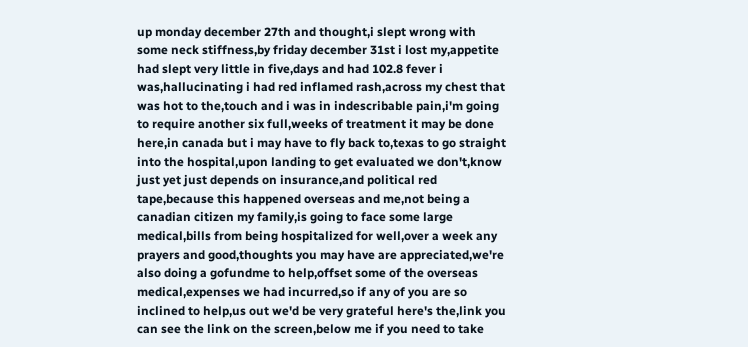up monday december 27th and thought,i slept wrong with some neck stiffness,by friday december 31st i lost my,appetite had slept very little in five,days and had 102.8 fever i was,hallucinating i had red inflamed rash,across my chest that was hot to the,touch and i was in indescribable pain,i'm going to require another six full,weeks of treatment it may be done here,in canada but i may have to fly back to,texas to go straight into the hospital,upon landing to get evaluated we don't,know just yet just depends on insurance,and political red tape,because this happened overseas and me,not being a canadian citizen my family,is going to face some large medical,bills from being hospitalized for well,over a week any prayers and good,thoughts you may have are appreciated,we're also doing a gofundme to help,offset some of the overseas medical,expenses we had incurred,so if any of you are so inclined to help,us out we'd be very grateful here's the,link you can see the link on the screen,below me if you need to take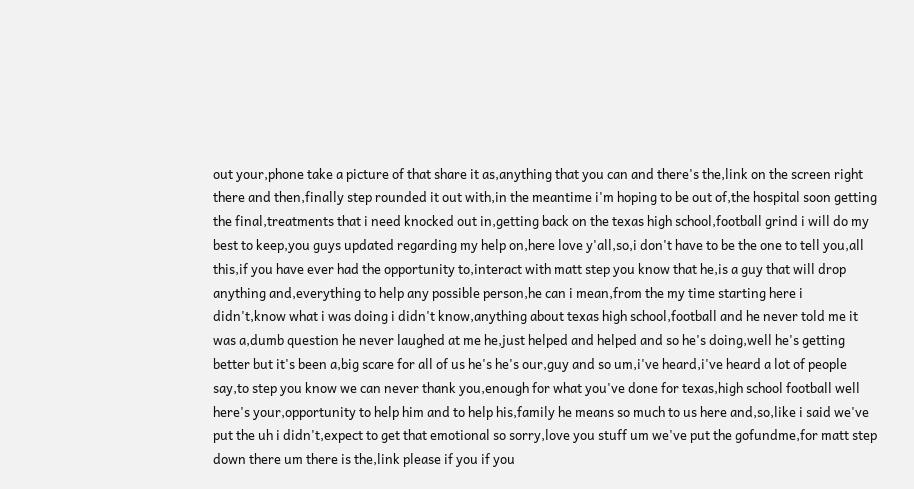out your,phone take a picture of that share it as,anything that you can and there's the,link on the screen right there and then,finally step rounded it out with,in the meantime i'm hoping to be out of,the hospital soon getting the final,treatments that i need knocked out in,getting back on the texas high school,football grind i will do my best to keep,you guys updated regarding my help on,here love y'all,so,i don't have to be the one to tell you,all this,if you have ever had the opportunity to,interact with matt step you know that he,is a guy that will drop anything and,everything to help any possible person,he can i mean,from the my time starting here i didn't,know what i was doing i didn't know,anything about texas high school,football and he never told me it was a,dumb question he never laughed at me he,just helped and helped and so he's doing,well he's getting better but it's been a,big scare for all of us he's he's our,guy and so um,i've heard,i've heard a lot of people say,to step you know we can never thank you,enough for what you've done for texas,high school football well here's your,opportunity to help him and to help his,family he means so much to us here and,so,like i said we've put the uh i didn't,expect to get that emotional so sorry,love you stuff um we've put the gofundme,for matt step down there um there is the,link please if you if you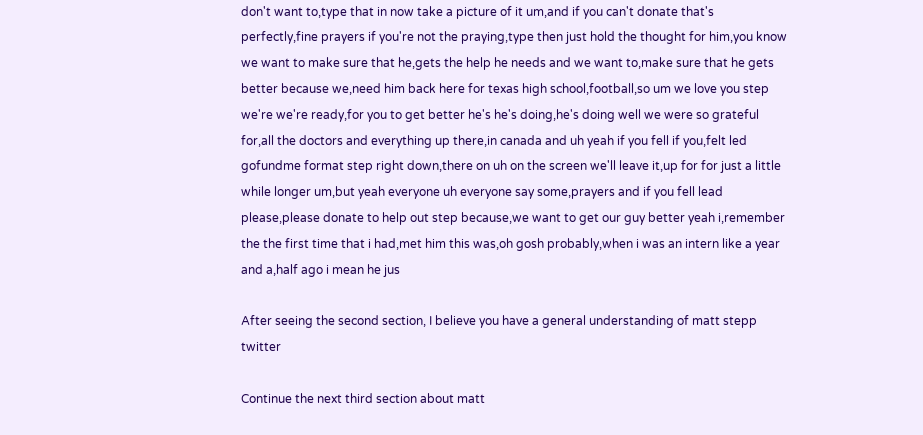don't want to,type that in now take a picture of it um,and if you can't donate that's perfectly,fine prayers if you're not the praying,type then just hold the thought for him,you know we want to make sure that he,gets the help he needs and we want to,make sure that he gets better because we,need him back here for texas high school,football,so um we love you step we're we're ready,for you to get better he's he's doing,he's doing well we were so grateful for,all the doctors and everything up there,in canada and uh yeah if you fell if you,felt led gofundme format step right down,there on uh on the screen we'll leave it,up for for just a little while longer um,but yeah everyone uh everyone say some,prayers and if you fell lead please,please donate to help out step because,we want to get our guy better yeah i,remember the the first time that i had,met him this was,oh gosh probably,when i was an intern like a year and a,half ago i mean he jus

After seeing the second section, I believe you have a general understanding of matt stepp twitter

Continue the next third section about matt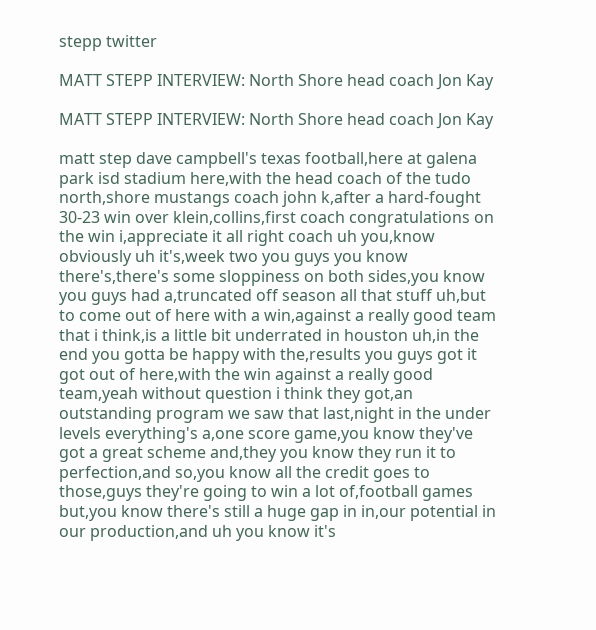stepp twitter

MATT STEPP INTERVIEW: North Shore head coach Jon Kay

MATT STEPP INTERVIEW: North Shore head coach Jon Kay

matt step dave campbell's texas football,here at galena park isd stadium here,with the head coach of the tudo north,shore mustangs coach john k,after a hard-fought 30-23 win over klein,collins,first coach congratulations on the win i,appreciate it all right coach uh you,know obviously uh it's,week two you guys you know there's,there's some sloppiness on both sides,you know you guys had a,truncated off season all that stuff uh,but to come out of here with a win,against a really good team that i think,is a little bit underrated in houston uh,in the end you gotta be happy with the,results you guys got it got out of here,with the win against a really good team,yeah without question i think they got,an outstanding program we saw that last,night in the under levels everything's a,one score game,you know they've got a great scheme and,they you know they run it to perfection,and so,you know all the credit goes to those,guys they're going to win a lot of,football games but,you know there's still a huge gap in in,our potential in our production,and uh you know it's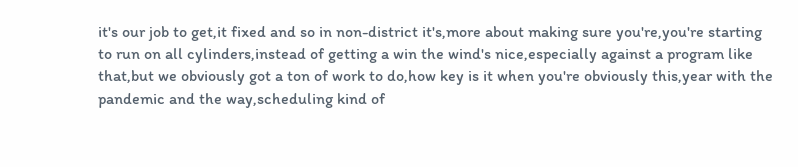it's our job to get,it fixed and so in non-district it's,more about making sure you're,you're starting to run on all cylinders,instead of getting a win the wind's nice,especially against a program like that,but we obviously got a ton of work to do,how key is it when you're obviously this,year with the pandemic and the way,scheduling kind of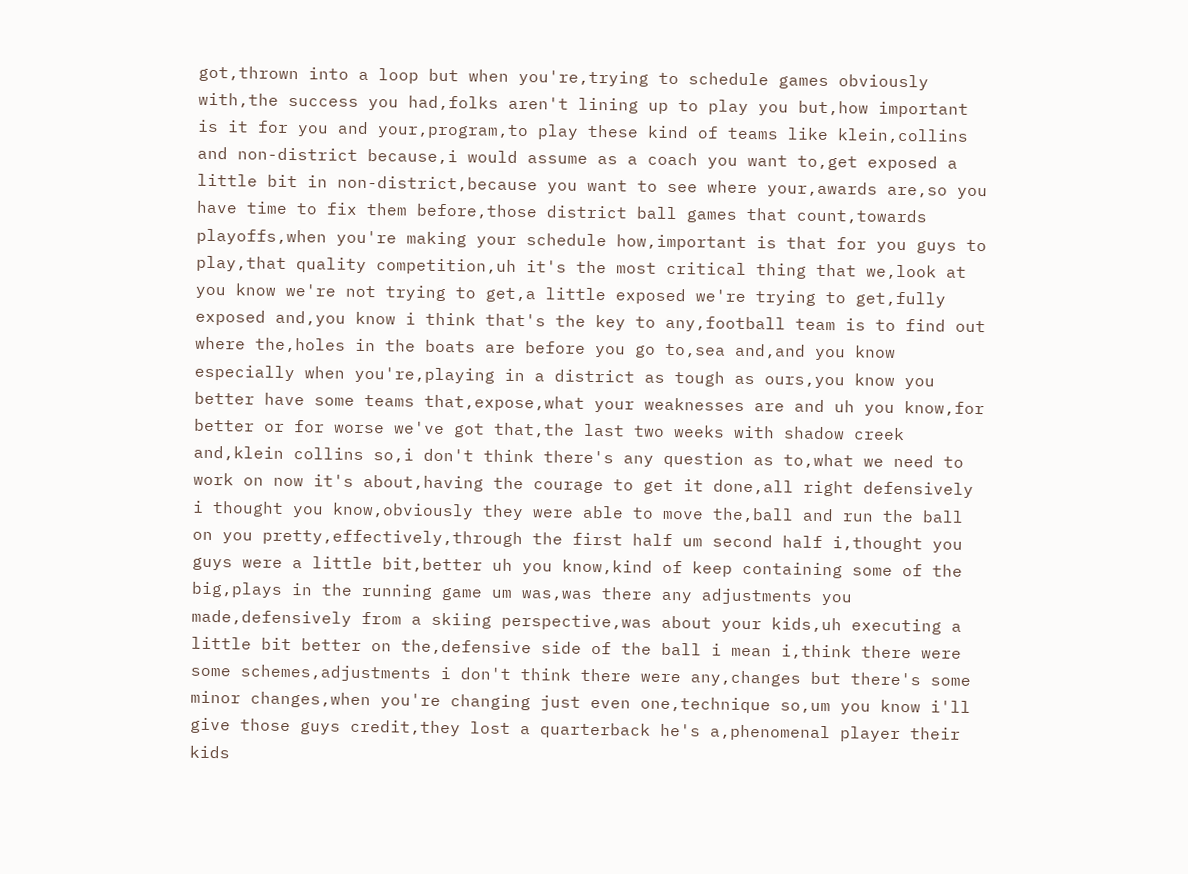got,thrown into a loop but when you're,trying to schedule games obviously with,the success you had,folks aren't lining up to play you but,how important is it for you and your,program,to play these kind of teams like klein,collins and non-district because,i would assume as a coach you want to,get exposed a little bit in non-district,because you want to see where your,awards are,so you have time to fix them before,those district ball games that count,towards playoffs,when you're making your schedule how,important is that for you guys to play,that quality competition,uh it's the most critical thing that we,look at you know we're not trying to get,a little exposed we're trying to get,fully exposed and,you know i think that's the key to any,football team is to find out where the,holes in the boats are before you go to,sea and,and you know especially when you're,playing in a district as tough as ours,you know you better have some teams that,expose,what your weaknesses are and uh you know,for better or for worse we've got that,the last two weeks with shadow creek and,klein collins so,i don't think there's any question as to,what we need to work on now it's about,having the courage to get it done,all right defensively i thought you know,obviously they were able to move the,ball and run the ball on you pretty,effectively,through the first half um second half i,thought you guys were a little bit,better uh you know,kind of keep containing some of the big,plays in the running game um was,was there any adjustments you made,defensively from a skiing perspective,was about your kids,uh executing a little bit better on the,defensive side of the ball i mean i,think there were some schemes,adjustments i don't think there were any,changes but there's some minor changes,when you're changing just even one,technique so,um you know i'll give those guys credit,they lost a quarterback he's a,phenomenal player their kids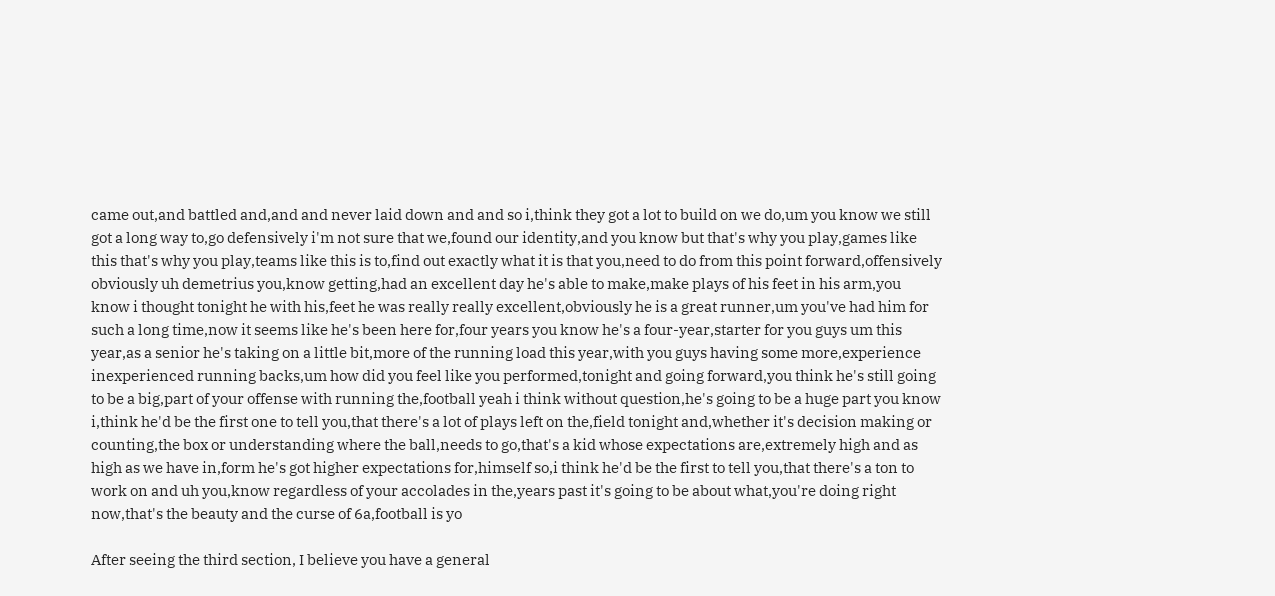came out,and battled and,and and never laid down and and so i,think they got a lot to build on we do,um you know we still got a long way to,go defensively i'm not sure that we,found our identity,and you know but that's why you play,games like this that's why you play,teams like this is to,find out exactly what it is that you,need to do from this point forward,offensively obviously uh demetrius you,know getting,had an excellent day he's able to make,make plays of his feet in his arm,you know i thought tonight he with his,feet he was really really excellent,obviously he is a great runner,um you've had him for such a long time,now it seems like he's been here for,four years you know he's a four-year,starter for you guys um this year,as a senior he's taking on a little bit,more of the running load this year,with you guys having some more,experience inexperienced running backs,um how did you feel like you performed,tonight and going forward,you think he's still going to be a big,part of your offense with running the,football yeah i think without question,he's going to be a huge part you know i,think he'd be the first one to tell you,that there's a lot of plays left on the,field tonight and,whether it's decision making or counting,the box or understanding where the ball,needs to go,that's a kid whose expectations are,extremely high and as high as we have in,form he's got higher expectations for,himself so,i think he'd be the first to tell you,that there's a ton to work on and uh you,know regardless of your accolades in the,years past it's going to be about what,you're doing right now,that's the beauty and the curse of 6a,football is yo

After seeing the third section, I believe you have a general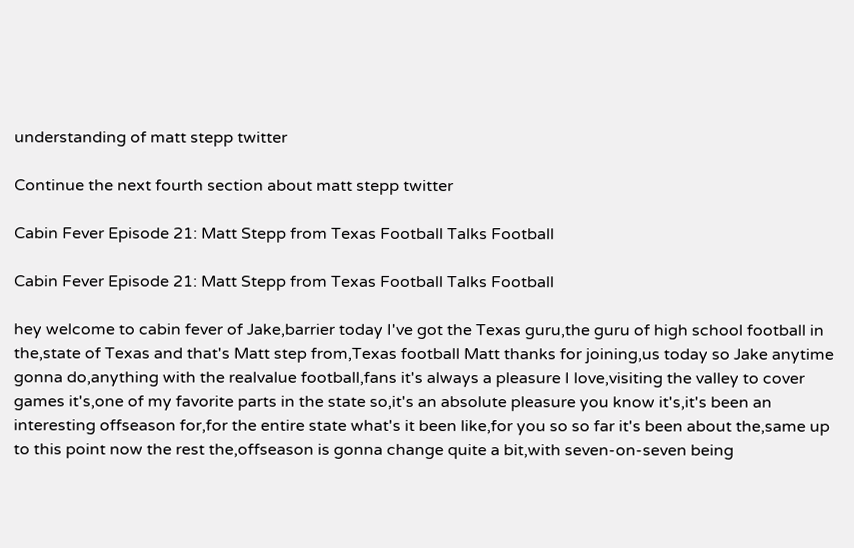understanding of matt stepp twitter

Continue the next fourth section about matt stepp twitter

Cabin Fever Episode 21: Matt Stepp from Texas Football Talks Football

Cabin Fever Episode 21: Matt Stepp from Texas Football Talks Football

hey welcome to cabin fever of Jake,barrier today I've got the Texas guru,the guru of high school football in the,state of Texas and that's Matt step from,Texas football Matt thanks for joining,us today so Jake anytime gonna do,anything with the realvalue football,fans it's always a pleasure I love,visiting the valley to cover games it's,one of my favorite parts in the state so,it's an absolute pleasure you know it's,it's been an interesting offseason for,for the entire state what's it been like,for you so so far it's been about the,same up to this point now the rest the,offseason is gonna change quite a bit,with seven-on-seven being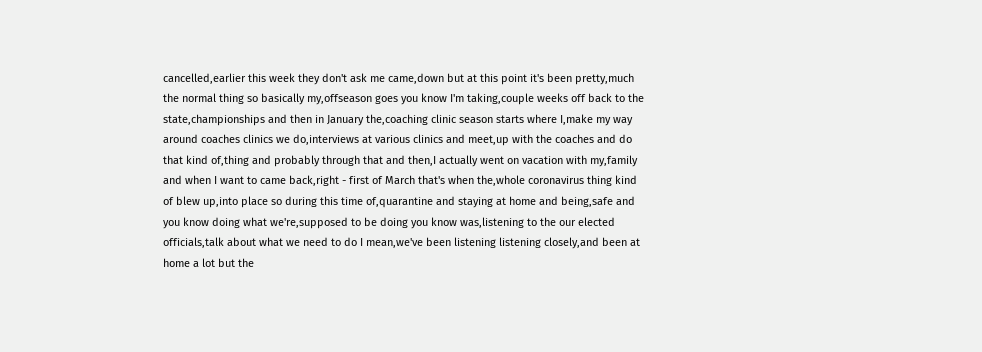cancelled,earlier this week they don't ask me came,down but at this point it's been pretty,much the normal thing so basically my,offseason goes you know I'm taking,couple weeks off back to the state,championships and then in January the,coaching clinic season starts where I,make my way around coaches clinics we do,interviews at various clinics and meet,up with the coaches and do that kind of,thing and probably through that and then,I actually went on vacation with my,family and when I want to came back,right - first of March that's when the,whole coronavirus thing kind of blew up,into place so during this time of,quarantine and staying at home and being,safe and you know doing what we're,supposed to be doing you know was,listening to the our elected officials,talk about what we need to do I mean,we've been listening listening closely,and been at home a lot but the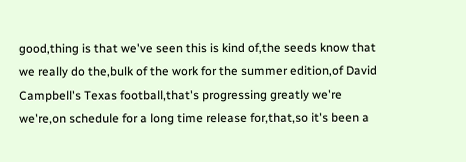good,thing is that we've seen this is kind of,the seeds know that we really do the,bulk of the work for the summer edition,of David Campbell's Texas football,that's progressing greatly we're we're,on schedule for a long time release for,that,so it's been a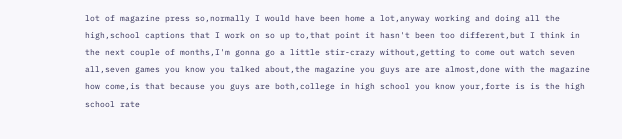lot of magazine press so,normally I would have been home a lot,anyway working and doing all the high,school captions that I work on so up to,that point it hasn't been too different,but I think in the next couple of months,I'm gonna go a little stir-crazy without,getting to come out watch seven all,seven games you know you talked about,the magazine you guys are are almost,done with the magazine how come,is that because you guys are both,college in high school you know your,forte is is the high school rate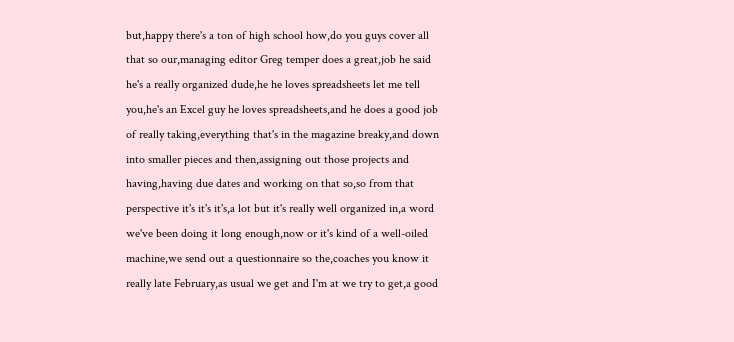but,happy there's a ton of high school how,do you guys cover all that so our,managing editor Greg temper does a great,job he said he's a really organized dude,he he loves spreadsheets let me tell you,he's an Excel guy he loves spreadsheets,and he does a good job of really taking,everything that's in the magazine breaky,and down into smaller pieces and then,assigning out those projects and having,having due dates and working on that so,so from that perspective it's it's it's,a lot but it's really well organized in,a word we've been doing it long enough,now or it's kind of a well-oiled machine,we send out a questionnaire so the,coaches you know it really late February,as usual we get and I'm at we try to get,a good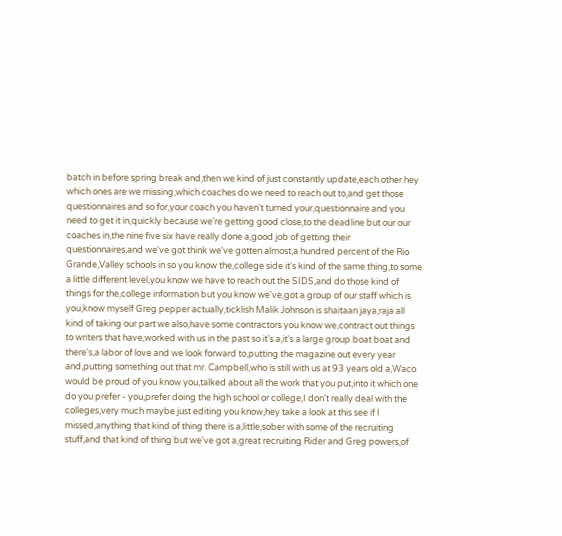batch in before spring break and,then we kind of just constantly update,each other hey which ones are we missing,which coaches do we need to reach out to,and get those questionnaires and so for,your coach you haven't turned your,questionnaire and you need to get it in,quickly because we're getting good close,to the deadline but our our coaches in,the nine five six have really done a,good job of getting their questionnaires,and we've got think we've gotten almost,a hundred percent of the Rio Grande,Valley schools in so you know the,college side it's kind of the same thing,to some a little different level,you know we have to reach out the SIDS,and do those kind of things for the,college information but you know we've,got a group of our staff which is you,know myself Greg pepper actually,ticklish Malik Johnson is shaitaan jaya,raja all kind of taking our part we also,have some contractors you know we,contract out things to writers that have,worked with us in the past so it's a,it's a large group boat boat and there's,a labor of love and we look forward to,putting the magazine out every year and,putting something out that mr. Campbell,who is still with us at 93 years old a,Waco would be proud of you know you,talked about all the work that you put,into it which one do you prefer - you,prefer doing the high school or college,I don't really deal with the colleges,very much maybe just editing you know,hey take a look at this see if I missed,anything that kind of thing there is a,little,sober with some of the recruiting stuff,and that kind of thing but we've got a,great recruiting Rider and Greg powers,of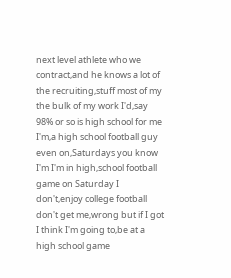next level athlete who we contract,and he knows a lot of the recruiting,stuff most of my the bulk of my work I'd,say 98% or so is high school for me I'm,a high school football guy even on,Saturdays you know I'm I'm in high,school football game on Saturday I don't,enjoy college football don't get me,wrong but if I got I think I'm going to,be at a high school game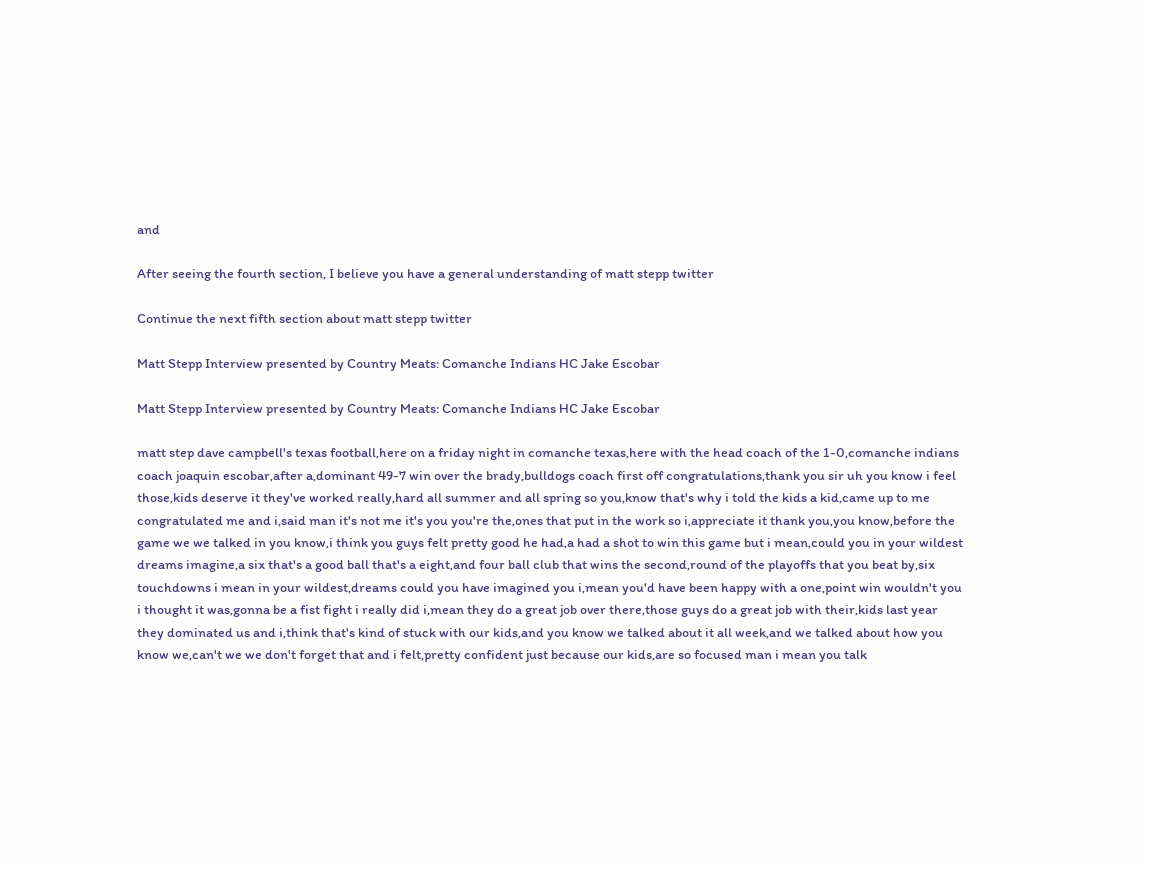and

After seeing the fourth section, I believe you have a general understanding of matt stepp twitter

Continue the next fifth section about matt stepp twitter

Matt Stepp Interview presented by Country Meats: Comanche Indians HC Jake Escobar

Matt Stepp Interview presented by Country Meats: Comanche Indians HC Jake Escobar

matt step dave campbell's texas football,here on a friday night in comanche texas,here with the head coach of the 1-0,comanche indians coach joaquin escobar,after a,dominant 49-7 win over the brady,bulldogs coach first off congratulations,thank you sir uh you know i feel those,kids deserve it they've worked really,hard all summer and all spring so you,know that's why i told the kids a kid,came up to me congratulated me and i,said man it's not me it's you you're the,ones that put in the work so i,appreciate it thank you,you know,before the game we we talked in you know,i think you guys felt pretty good he had,a had a shot to win this game but i mean,could you in your wildest dreams imagine,a six that's a good ball that's a eight,and four ball club that wins the second,round of the playoffs that you beat by,six touchdowns i mean in your wildest,dreams could you have imagined you i,mean you'd have been happy with a one,point win wouldn't you i thought it was,gonna be a fist fight i really did i,mean they do a great job over there,those guys do a great job with their,kids last year they dominated us and i,think that's kind of stuck with our kids,and you know we talked about it all week,and we talked about how you know we,can't we we don't forget that and i felt,pretty confident just because our kids,are so focused man i mean you talk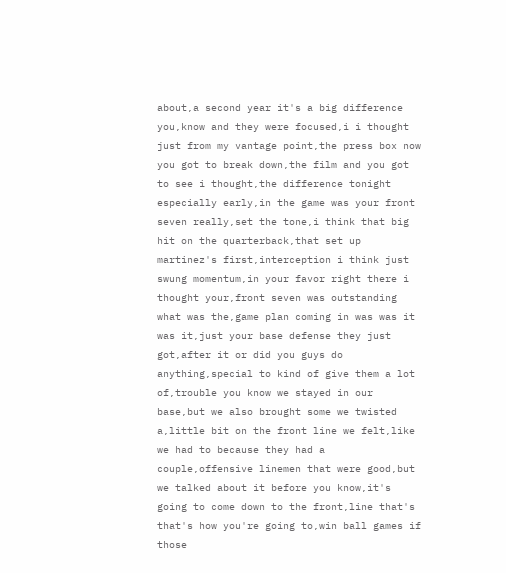about,a second year it's a big difference you,know and they were focused,i i thought just from my vantage point,the press box now you got to break down,the film and you got to see i thought,the difference tonight especially early,in the game was your front seven really,set the tone,i think that big hit on the quarterback,that set up martinez's first,interception i think just swung momentum,in your favor right there i thought your,front seven was outstanding what was the,game plan coming in was was it was it,just your base defense they just got,after it or did you guys do anything,special to kind of give them a lot of,trouble you know we stayed in our base,but we also brought some we twisted a,little bit on the front line we felt,like we had to because they had a couple,offensive linemen that were good,but we talked about it before you know,it's going to come down to the front,line that's that's how you're going to,win ball games if those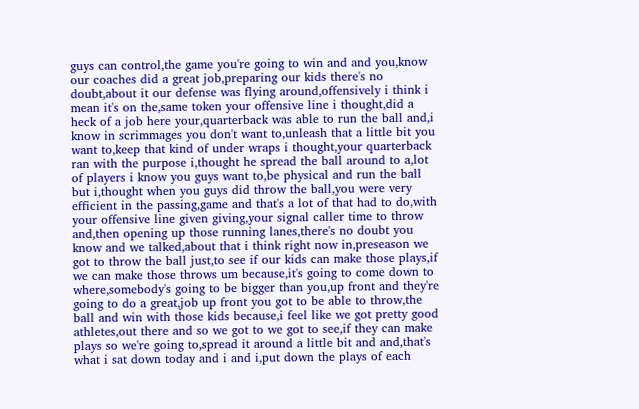guys can control,the game you're going to win and and you,know our coaches did a great job,preparing our kids there's no doubt,about it our defense was flying around,offensively i think i mean it's on the,same token your offensive line i thought,did a heck of a job here your,quarterback was able to run the ball and,i know in scrimmages you don't want to,unleash that a little bit you want to,keep that kind of under wraps i thought,your quarterback ran with the purpose i,thought he spread the ball around to a,lot of players i know you guys want to,be physical and run the ball but i,thought when you guys did throw the ball,you were very efficient in the passing,game and that's a lot of that had to do,with your offensive line given giving,your signal caller time to throw and,then opening up those running lanes,there's no doubt you know and we talked,about that i think right now in,preseason we got to throw the ball just,to see if our kids can make those plays,if we can make those throws um because,it's going to come down to where,somebody's going to be bigger than you,up front and they're going to do a great,job up front you got to be able to throw,the ball and win with those kids because,i feel like we got pretty good athletes,out there and so we got to we got to see,if they can make plays so we're going to,spread it around a little bit and and,that's what i sat down today and i and i,put down the plays of each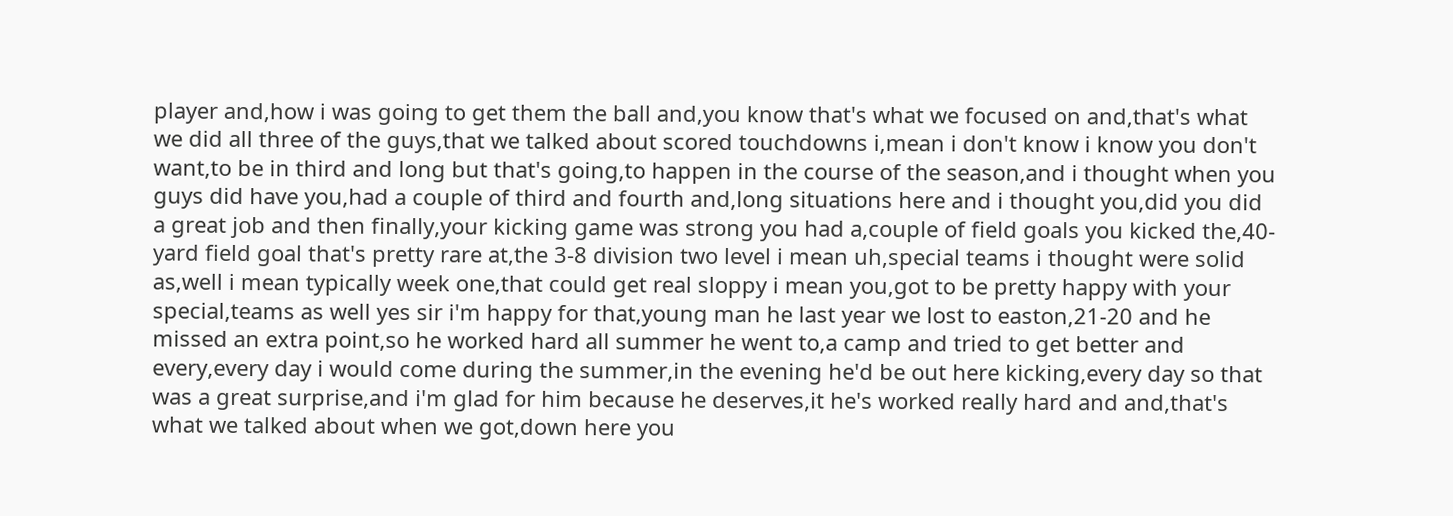player and,how i was going to get them the ball and,you know that's what we focused on and,that's what we did all three of the guys,that we talked about scored touchdowns i,mean i don't know i know you don't want,to be in third and long but that's going,to happen in the course of the season,and i thought when you guys did have you,had a couple of third and fourth and,long situations here and i thought you,did you did a great job and then finally,your kicking game was strong you had a,couple of field goals you kicked the,40-yard field goal that's pretty rare at,the 3-8 division two level i mean uh,special teams i thought were solid as,well i mean typically week one,that could get real sloppy i mean you,got to be pretty happy with your special,teams as well yes sir i'm happy for that,young man he last year we lost to easton,21-20 and he missed an extra point,so he worked hard all summer he went to,a camp and tried to get better and every,every day i would come during the summer,in the evening he'd be out here kicking,every day so that was a great surprise,and i'm glad for him because he deserves,it he's worked really hard and and,that's what we talked about when we got,down here you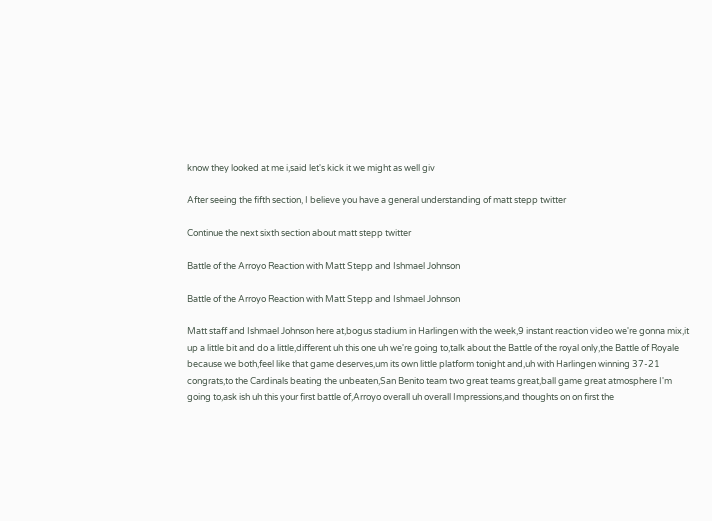know they looked at me i,said let's kick it we might as well giv

After seeing the fifth section, I believe you have a general understanding of matt stepp twitter

Continue the next sixth section about matt stepp twitter

Battle of the Arroyo Reaction with Matt Stepp and Ishmael Johnson

Battle of the Arroyo Reaction with Matt Stepp and Ishmael Johnson

Matt staff and Ishmael Johnson here at,bogus stadium in Harlingen with the week,9 instant reaction video we're gonna mix,it up a little bit and do a little,different uh this one uh we're going to,talk about the Battle of the royal only,the Battle of Royale because we both,feel like that game deserves,um its own little platform tonight and,uh with Harlingen winning 37-21 congrats,to the Cardinals beating the unbeaten,San Benito team two great teams great,ball game great atmosphere I'm going to,ask ish uh this your first battle of,Arroyo overall uh overall Impressions,and thoughts on on first the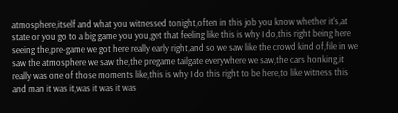atmosphere,itself and what you witnessed tonight,often in this job you know whether it's,at state or you go to a big game you you,get that feeling like this is why I do,this right being here seeing the,pre-game we got here really early right,and so we saw like the crowd kind of,file in we saw the atmosphere we saw the,the pregame tailgate everywhere we saw,the cars honking,it really was one of those moments like,this is why I do this right to be here,to like witness this and man it was it,was it was it was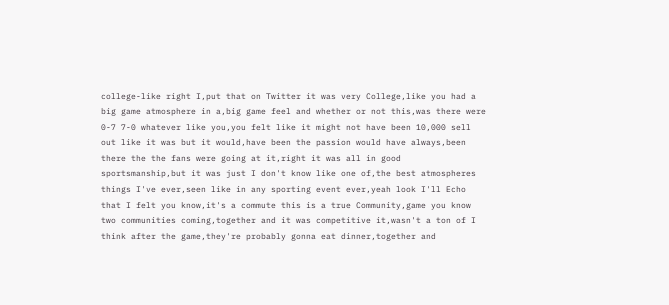college-like right I,put that on Twitter it was very College,like you had a big game atmosphere in a,big game feel and whether or not this,was there were 0-7 7-0 whatever like you,you felt like it might not have been 10,000 sell out like it was but it would,have been the passion would have always,been there the the fans were going at it,right it was all in good sportsmanship,but it was just I don't know like one of,the best atmospheres things I've ever,seen like in any sporting event ever,yeah look I'll Echo that I felt you know,it's a commute this is a true Community,game you know two communities coming,together and it was competitive it,wasn't a ton of I think after the game,they're probably gonna eat dinner,together and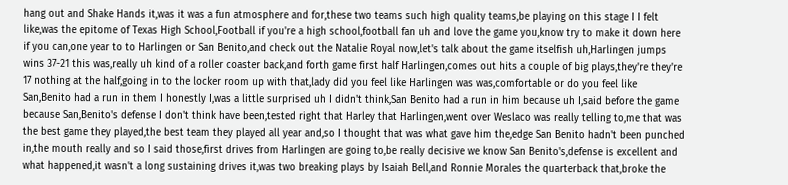hang out and Shake Hands it,was it was a fun atmosphere and for,these two teams such high quality teams,be playing on this stage I I felt like,was the epitome of Texas High School,Football if you're a high school,football fan uh and love the game you,know try to make it down here if you can,one year to to Harlingen or San Benito,and check out the Natalie Royal now,let's talk about the game itselfish uh,Harlingen jumps wins 37-21 this was,really uh kind of a roller coaster back,and forth game first half Harlingen,comes out hits a couple of big plays,they're they're 17 nothing at the half,going in to the locker room up with that,lady did you feel like Harlingen was was,comfortable or do you feel like San,Benito had a run in them I honestly I,was a little surprised uh I didn't think,San Benito had a run in him because uh I,said before the game because San,Benito's defense I don't think have been,tested right that Harley that Harlingen,went over Weslaco was really telling to,me that was the best game they played,the best team they played all year and,so I thought that was what gave him the,edge San Benito hadn't been punched in,the mouth really and so I said those,first drives from Harlingen are going to,be really decisive we know San Benito's,defense is excellent and what happened,it wasn't a long sustaining drives it,was two breaking plays by Isaiah Bell,and Ronnie Morales the quarterback that,broke the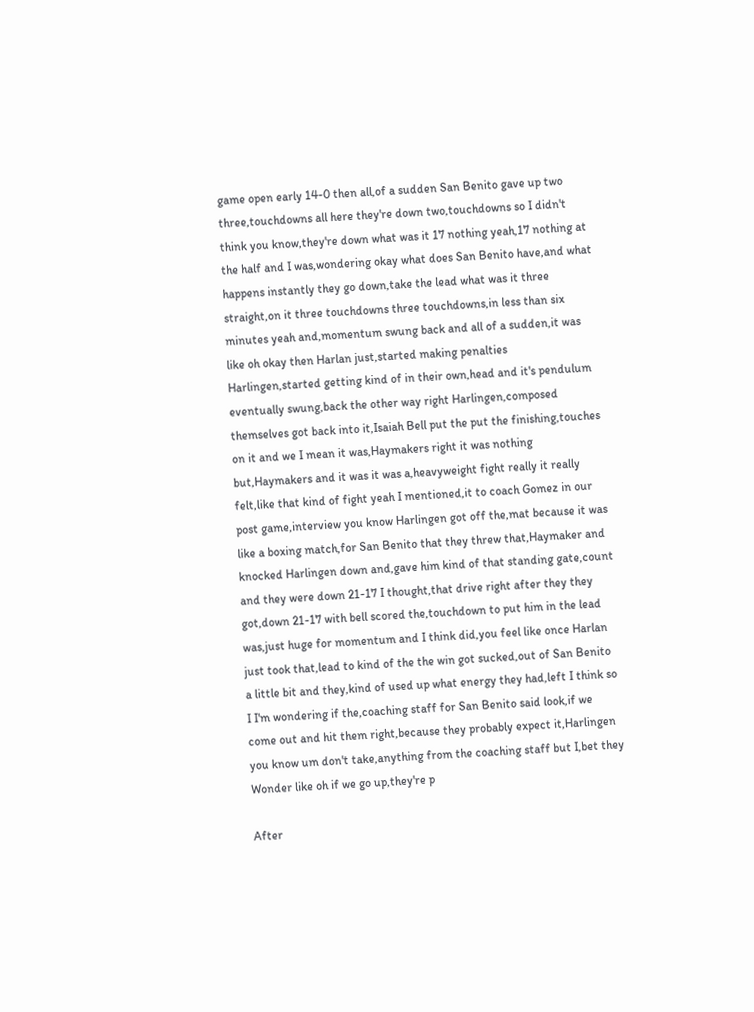game open early 14-0 then all,of a sudden San Benito gave up two three,touchdowns all here they're down two,touchdowns so I didn't think you know,they're down what was it 17 nothing yeah,17 nothing at the half and I was,wondering okay what does San Benito have,and what happens instantly they go down,take the lead what was it three straight,on it three touchdowns three touchdowns,in less than six minutes yeah and,momentum swung back and all of a sudden,it was like oh okay then Harlan just,started making penalties Harlingen,started getting kind of in their own,head and it's pendulum eventually swung,back the other way right Harlingen,composed themselves got back into it,Isaiah Bell put the put the finishing,touches on it and we I mean it was,Haymakers right it was nothing but,Haymakers and it was it was a,heavyweight fight really it really felt,like that kind of fight yeah I mentioned,it to coach Gomez in our post game,interview you know Harlingen got off the,mat because it was like a boxing match,for San Benito that they threw that,Haymaker and knocked Harlingen down and,gave him kind of that standing gate,count and they were down 21-17 I thought,that drive right after they they got,down 21-17 with bell scored the,touchdown to put him in the lead was,just huge for momentum and I think did,you feel like once Harlan just took that,lead to kind of the the win got sucked,out of San Benito a little bit and they,kind of used up what energy they had,left I think so I I'm wondering if the,coaching staff for San Benito said look,if we come out and hit them right,because they probably expect it,Harlingen you know um don't take,anything from the coaching staff but I,bet they Wonder like oh if we go up,they're p

After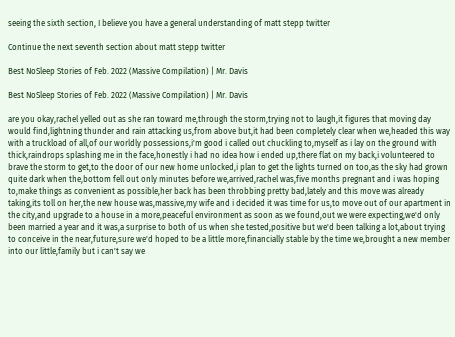seeing the sixth section, I believe you have a general understanding of matt stepp twitter

Continue the next seventh section about matt stepp twitter

Best NoSleep Stories of Feb. 2022 (Massive Compilation) | Mr. Davis

Best NoSleep Stories of Feb. 2022 (Massive Compilation) | Mr. Davis

are you okay,rachel yelled out as she ran toward me,through the storm,trying not to laugh,it figures that moving day would find,lightning thunder and rain attacking us,from above but,it had been completely clear when we,headed this way with a truckload of all,of our worldly possessions,i'm good i called out chuckling to,myself as i lay on the ground with thick,raindrops splashing me in the face,honestly i had no idea how i ended up,there flat on my back,i volunteered to brave the storm to get,to the door of our new home unlocked,i plan to get the lights turned on too,as the sky had grown quite dark when the,bottom fell out only minutes before we,arrived,rachel was,five months pregnant and i was hoping to,make things as convenient as possible,her back has been throbbing pretty bad,lately and this move was already taking,its toll on her,the new house was,massive,my wife and i decided it was time for us,to move out of our apartment in the city,and upgrade to a house in a more,peaceful environment as soon as we found,out we were expecting,we'd only been married a year and it was,a surprise to both of us when she tested,positive but we'd been talking a lot,about trying to conceive in the near,future,sure we'd hoped to be a little more,financially stable by the time we,brought a new member into our little,family but i can't say we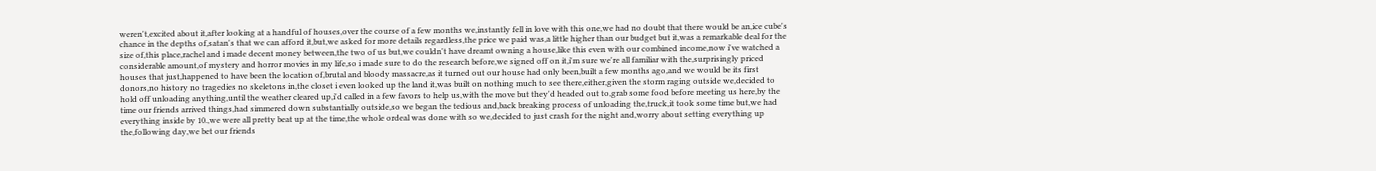weren't,excited about it,after looking at a handful of houses,over the course of a few months we,instantly fell in love with this one,we had no doubt that there would be an,ice cube's chance in the depths of,satan's that we can afford it,but,we asked for more details regardless,the price we paid was,a little higher than our budget but it,was a remarkable deal for the size of,this place,rachel and i made decent money between,the two of us but,we couldn't have dreamt owning a house,like this even with our combined income,now i've watched a considerable amount,of mystery and horror movies in my life,so i made sure to do the research before,we signed off on it,i'm sure we're all familiar with the,surprisingly priced houses that just,happened to have been the location of,brutal and bloody massacre,as it turned out our house had only been,built a few months ago,and we would be its first donors,no history no tragedies no skeletons in,the closet i even looked up the land it,was built on nothing much to see there,either,given the storm raging outside we,decided to hold off unloading anything,until the weather cleared up,i'd called in a few favors to help us,with the move but they'd headed out to,grab some food before meeting us here,by the time our friends arrived things,had simmered down substantially outside,so we began the tedious and,back breaking process of unloading the,truck,it took some time but,we had everything inside by 10.,we were all pretty beat up at the time,the whole ordeal was done with so we,decided to just crash for the night and,worry about setting everything up the,following day,we bet our friends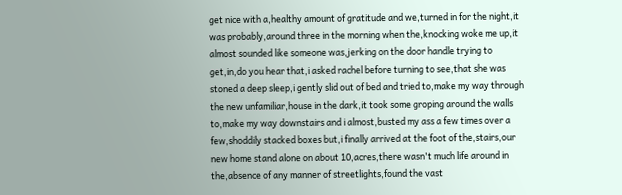get nice with a,healthy amount of gratitude and we,turned in for the night,it was probably,around three in the morning when the,knocking woke me up,it almost sounded like someone was,jerking on the door handle trying to get,in,do you hear that,i asked rachel before turning to see,that she was stoned a deep sleep,i gently slid out of bed and tried to,make my way through the new unfamiliar,house in the dark,it took some groping around the walls to,make my way downstairs and i almost,busted my ass a few times over a few,shoddily stacked boxes but,i finally arrived at the foot of the,stairs,our new home stand alone on about 10,acres,there wasn't much life around in the,absence of any manner of streetlights,found the vast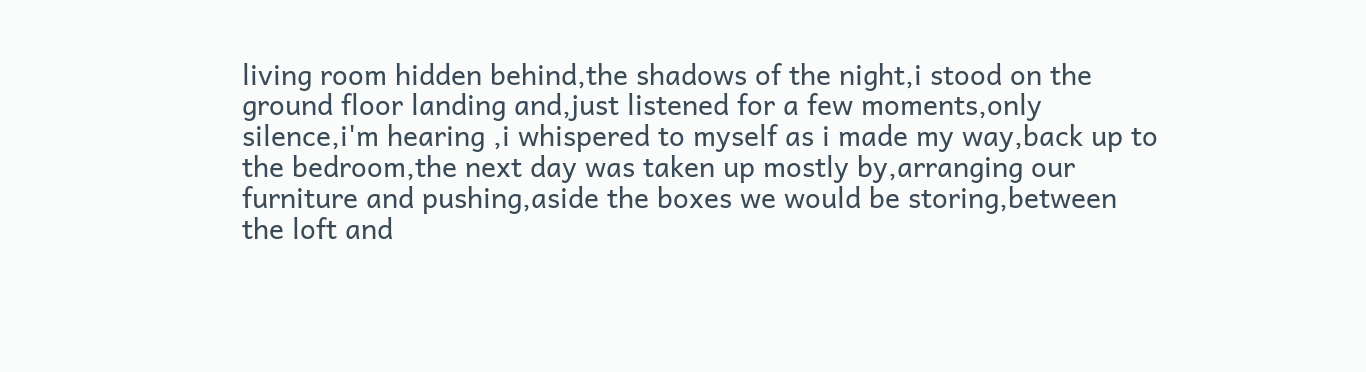living room hidden behind,the shadows of the night,i stood on the ground floor landing and,just listened for a few moments,only silence,i'm hearing ,i whispered to myself as i made my way,back up to the bedroom,the next day was taken up mostly by,arranging our furniture and pushing,aside the boxes we would be storing,between the loft and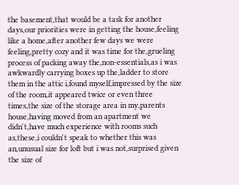the basement,that would be a task for another days,our priorities were in getting the house,feeling like a home,after another few days we were feeling,pretty cozy and it was time for the,grueling process of packing away the,non-essentials,as i was awkwardly carrying boxes up the,ladder to store them in the attic i,found myself,impressed by the size of the room,it appeared twice or even three times,the size of the storage area in my,parents house,having moved from an apartment we didn't,have much experience with rooms such as,these,i couldn't speak to whether this was an,unusual size for loft but i was not,surprised given the size of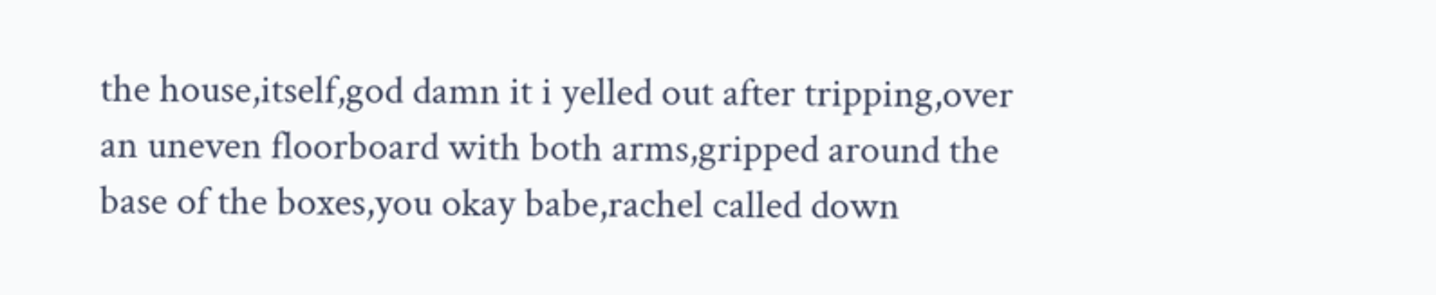the house,itself,god damn it i yelled out after tripping,over an uneven floorboard with both arms,gripped around the base of the boxes,you okay babe,rachel called down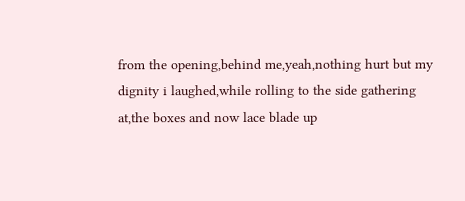from the opening,behind me,yeah,nothing hurt but my dignity i laughed,while rolling to the side gathering at,the boxes and now lace blade up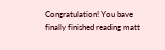Congratulation! You bave finally finished reading matt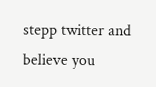stepp twitter and believe you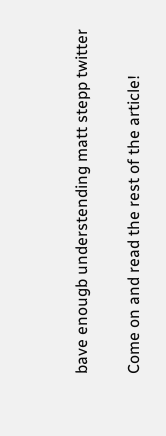bave enougb understending matt stepp twitter

Come on and read the rest of the article!